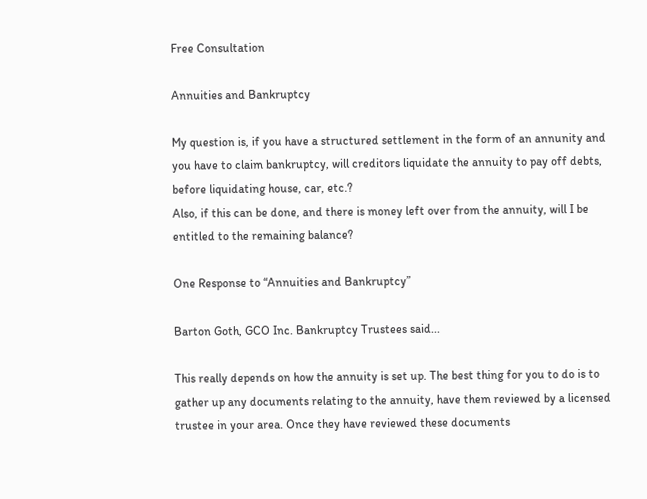Free Consultation

Annuities and Bankruptcy

My question is, if you have a structured settlement in the form of an annunity and you have to claim bankruptcy, will creditors liquidate the annuity to pay off debts, before liquidating house, car, etc.?
Also, if this can be done, and there is money left over from the annuity, will I be entitled to the remaining balance?

One Response to “Annuities and Bankruptcy”

Barton Goth, GCO Inc. Bankruptcy Trustees said...

This really depends on how the annuity is set up. The best thing for you to do is to gather up any documents relating to the annuity, have them reviewed by a licensed trustee in your area. Once they have reviewed these documents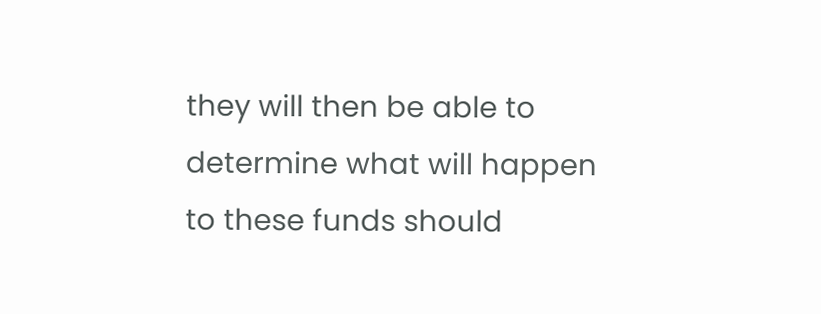they will then be able to determine what will happen to these funds should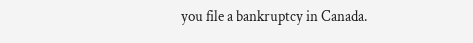you file a bankruptcy in Canada.